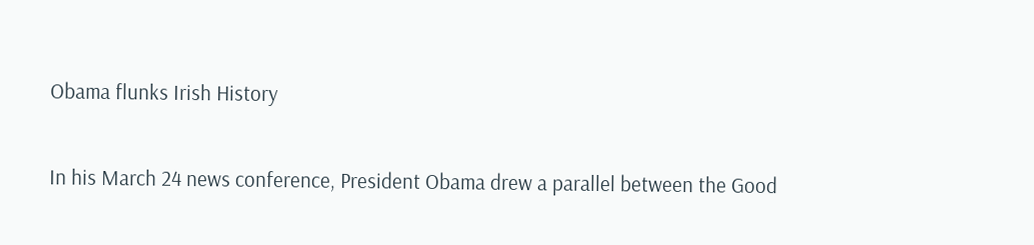Obama flunks Irish History

In his March 24 news conference, President Obama drew a parallel between the Good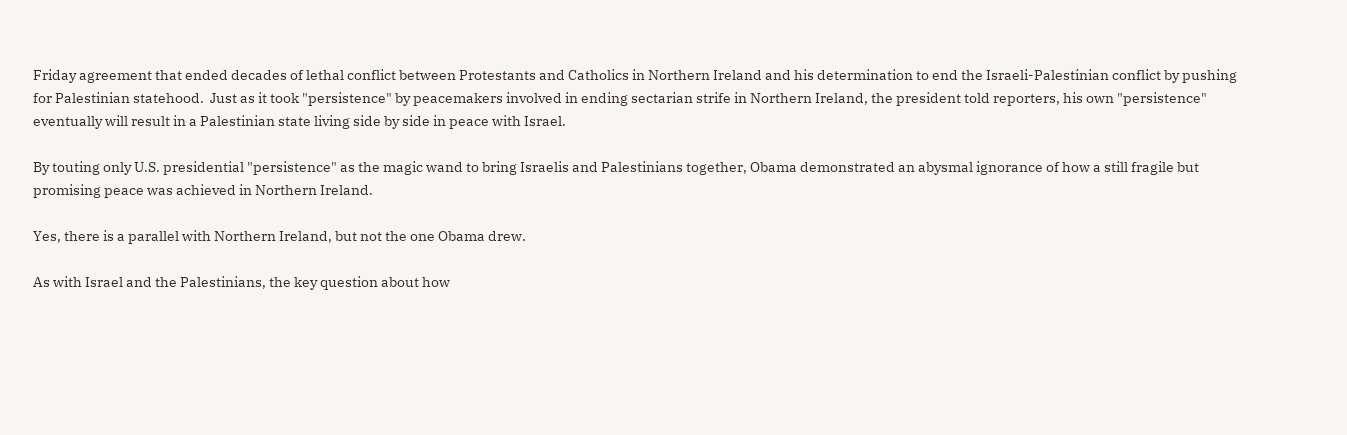Friday agreement that ended decades of lethal conflict between Protestants and Catholics in Northern Ireland and his determination to end the Israeli-Palestinian conflict by pushing for Palestinian statehood.  Just as it took "persistence" by peacemakers involved in ending sectarian strife in Northern Ireland, the president told reporters, his own "persistence" eventually will result in a Palestinian state living side by side in peace with Israel.

By touting only U.S. presidential "persistence" as the magic wand to bring Israelis and Palestinians together, Obama demonstrated an abysmal ignorance of how a still fragile but promising peace was achieved in Northern Ireland.

Yes, there is a parallel with Northern Ireland, but not the one Obama drew.

As with Israel and the Palestinians, the key question about how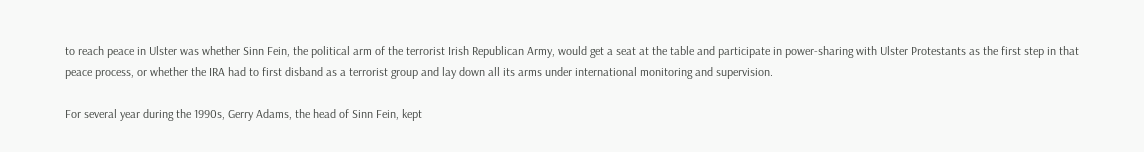to reach peace in Ulster was whether Sinn Fein, the political arm of the terrorist Irish Republican Army, would get a seat at the table and participate in power-sharing with Ulster Protestants as the first step in that peace process, or whether the IRA had to first disband as a terrorist group and lay down all its arms under international monitoring and supervision.

For several year during the 1990s, Gerry Adams, the head of Sinn Fein, kept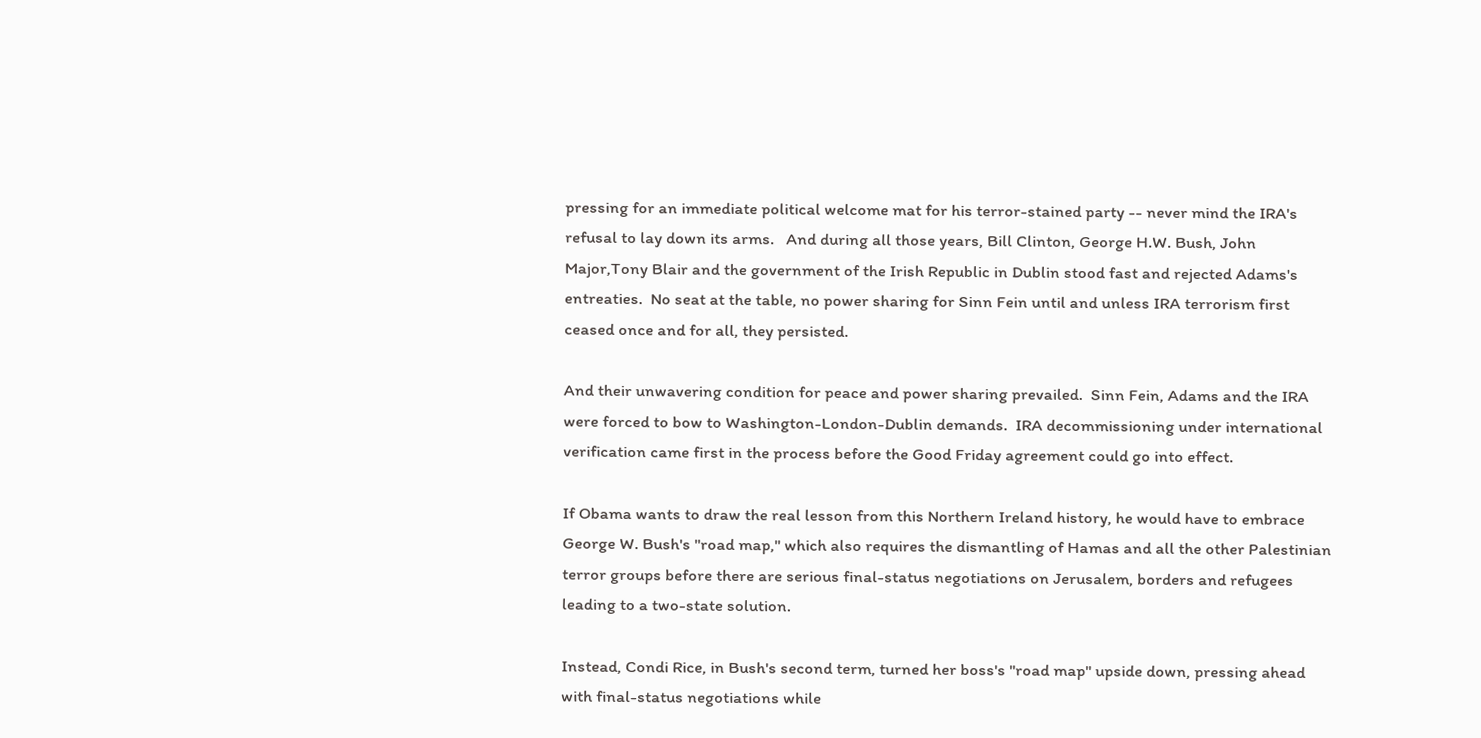pressing for an immediate political welcome mat for his terror-stained party -- never mind the IRA's refusal to lay down its arms.   And during all those years, Bill Clinton, George H.W. Bush, John Major,Tony Blair and the government of the Irish Republic in Dublin stood fast and rejected Adams's entreaties.  No seat at the table, no power sharing for Sinn Fein until and unless IRA terrorism first ceased once and for all, they persisted.

And their unwavering condition for peace and power sharing prevailed.  Sinn Fein, Adams and the IRA were forced to bow to Washington-London-Dublin demands.  IRA decommissioning under international verification came first in the process before the Good Friday agreement could go into effect.

If Obama wants to draw the real lesson from this Northern Ireland history, he would have to embrace George W. Bush's "road map," which also requires the dismantling of Hamas and all the other Palestinian terror groups before there are serious final-status negotiations on Jerusalem, borders and refugees leading to a two-state solution.

Instead, Condi Rice, in Bush's second term, turned her boss's "road map" upside down, pressing ahead with final-status negotiations while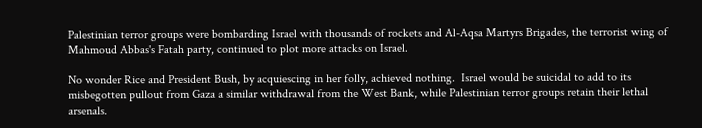Palestinian terror groups were bombarding Israel with thousands of rockets and Al-Aqsa Martyrs Brigades, the terrorist wing of Mahmoud Abbas's Fatah party, continued to plot more attacks on Israel.

No wonder Rice and President Bush, by acquiescing in her folly, achieved nothing.  Israel would be suicidal to add to its misbegotten pullout from Gaza a similar withdrawal from the West Bank, while Palestinian terror groups retain their lethal arsenals.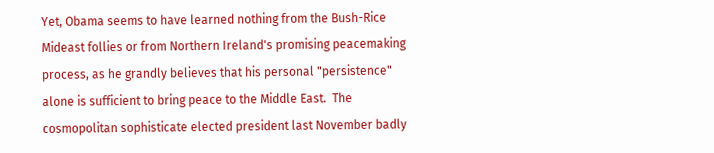Yet, Obama seems to have learned nothing from the Bush-Rice Mideast follies or from Northern Ireland's promising peacemaking process, as he grandly believes that his personal "persistence" alone is sufficient to bring peace to the Middle East.  The cosmopolitan sophisticate elected president last November badly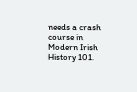needs a crash course in Modern Irish History 101.